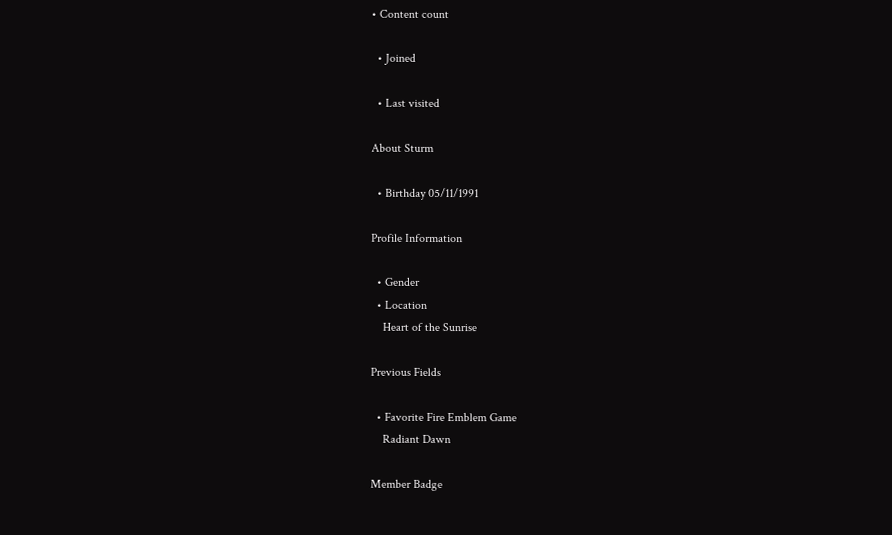• Content count

  • Joined

  • Last visited

About Sturm

  • Birthday 05/11/1991

Profile Information

  • Gender
  • Location
    Heart of the Sunrise

Previous Fields

  • Favorite Fire Emblem Game
    Radiant Dawn

Member Badge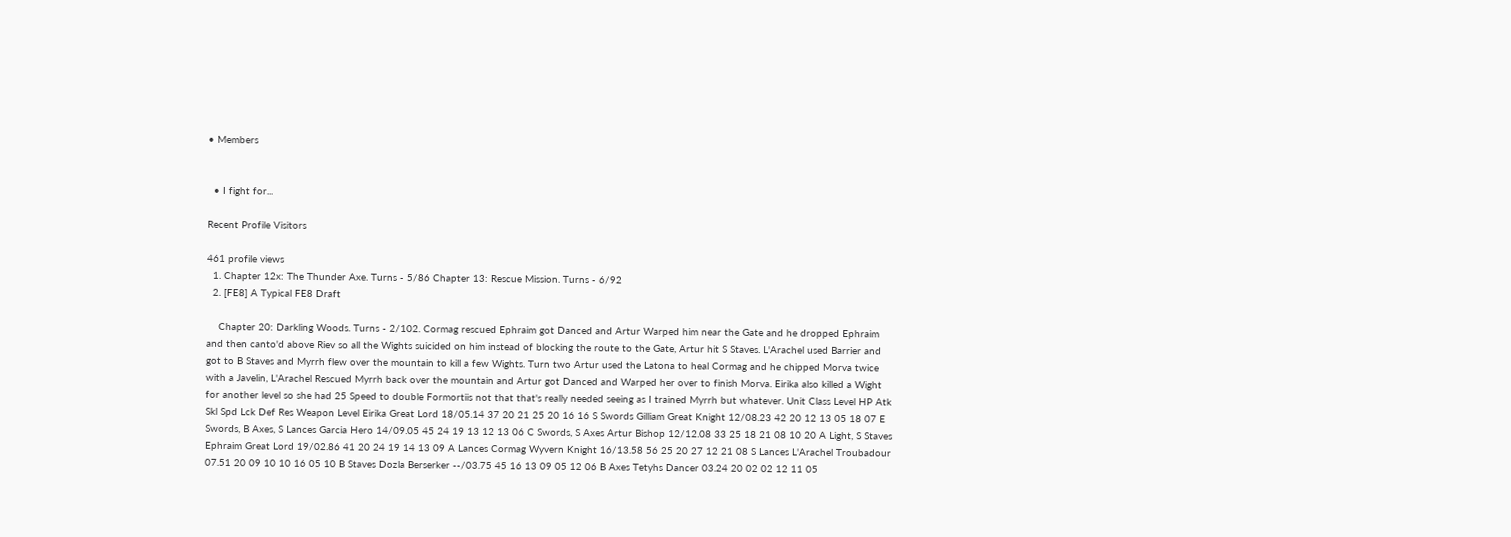• Members


  • I fight for...

Recent Profile Visitors

461 profile views
  1. Chapter 12x: The Thunder Axe. Turns - 5/86 Chapter 13: Rescue Mission. Turns - 6/92
  2. [FE8] A Typical FE8 Draft

    Chapter 20: Darkling Woods. Turns - 2/102. Cormag rescued Ephraim got Danced and Artur Warped him near the Gate and he dropped Ephraim and then canto'd above Riev so all the Wights suicided on him instead of blocking the route to the Gate, Artur hit S Staves. L'Arachel used Barrier and got to B Staves and Myrrh flew over the mountain to kill a few Wights. Turn two Artur used the Latona to heal Cormag and he chipped Morva twice with a Javelin, L'Arachel Rescued Myrrh back over the mountain and Artur got Danced and Warped her over to finish Morva. Eirika also killed a Wight for another level so she had 25 Speed to double Formortiis not that that's really needed seeing as I trained Myrrh but whatever. Unit Class Level HP Atk Skl Spd Lck Def Res Weapon Level Eirika Great Lord 18/05.14 37 20 21 25 20 16 16 S Swords Gilliam Great Knight 12/08.23 42 20 12 13 05 18 07 E Swords, B Axes, S Lances Garcia Hero 14/09.05 45 24 19 13 12 13 06 C Swords, S Axes Artur Bishop 12/12.08 33 25 18 21 08 10 20 A Light, S Staves Ephraim Great Lord 19/02.86 41 20 24 19 14 13 09 A Lances Cormag Wyvern Knight 16/13.58 56 25 20 27 12 21 08 S Lances L'Arachel Troubadour 07.51 20 09 10 10 16 05 10 B Staves Dozla Berserker --/03.75 45 16 13 09 05 12 06 B Axes Tetyhs Dancer 03.24 20 02 02 12 11 05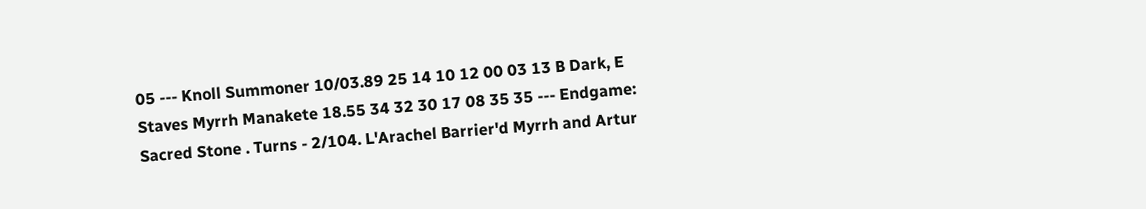05 --- Knoll Summoner 10/03.89 25 14 10 12 00 03 13 B Dark, E Staves Myrrh Manakete 18.55 34 32 30 17 08 35 35 --- Endgame: Sacred Stone . Turns - 2/104. L'Arachel Barrier'd Myrrh and Artur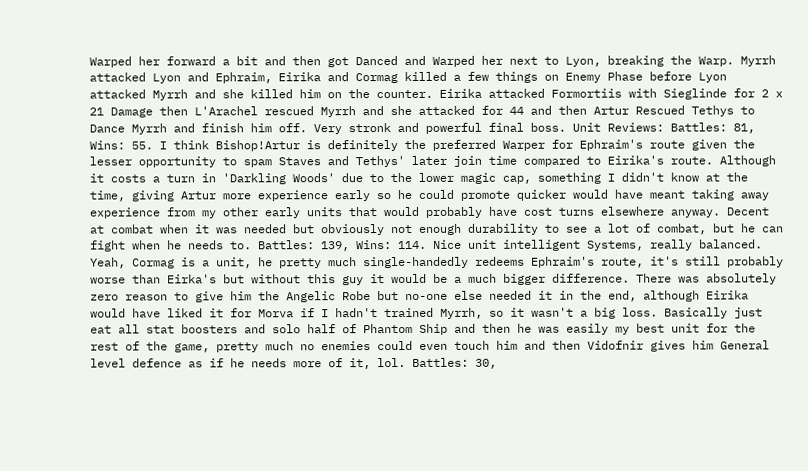Warped her forward a bit and then got Danced and Warped her next to Lyon, breaking the Warp. Myrrh attacked Lyon and Ephraim, Eirika and Cormag killed a few things on Enemy Phase before Lyon attacked Myrrh and she killed him on the counter. Eirika attacked Formortiis with Sieglinde for 2 x 21 Damage then L'Arachel rescued Myrrh and she attacked for 44 and then Artur Rescued Tethys to Dance Myrrh and finish him off. Very stronk and powerful final boss. Unit Reviews: Battles: 81, Wins: 55. I think Bishop!Artur is definitely the preferred Warper for Ephraim's route given the lesser opportunity to spam Staves and Tethys' later join time compared to Eirika's route. Although it costs a turn in 'Darkling Woods' due to the lower magic cap, something I didn't know at the time, giving Artur more experience early so he could promote quicker would have meant taking away experience from my other early units that would probably have cost turns elsewhere anyway. Decent at combat when it was needed but obviously not enough durability to see a lot of combat, but he can fight when he needs to. Battles: 139, Wins: 114. Nice unit intelligent Systems, really balanced. Yeah, Cormag is a unit, he pretty much single-handedly redeems Ephraim's route, it's still probably worse than Eirka's but without this guy it would be a much bigger difference. There was absolutely zero reason to give him the Angelic Robe but no-one else needed it in the end, although Eirika would have liked it for Morva if I hadn't trained Myrrh, so it wasn't a big loss. Basically just eat all stat boosters and solo half of Phantom Ship and then he was easily my best unit for the rest of the game, pretty much no enemies could even touch him and then Vidofnir gives him General level defence as if he needs more of it, lol. Battles: 30,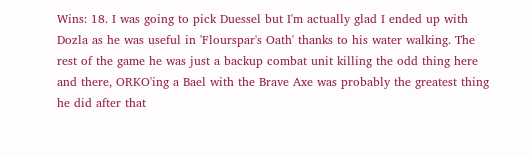Wins: 18. I was going to pick Duessel but I'm actually glad I ended up with Dozla as he was useful in 'Flourspar's Oath' thanks to his water walking. The rest of the game he was just a backup combat unit killing the odd thing here and there, ORKO'ing a Bael with the Brave Axe was probably the greatest thing he did after that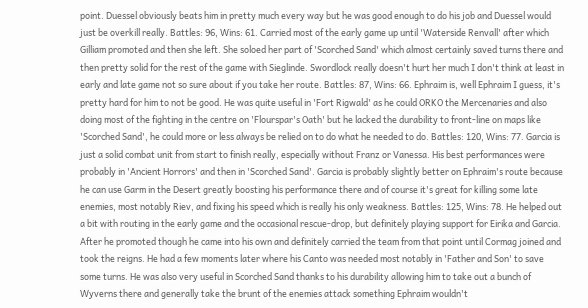point. Duessel obviously beats him in pretty much every way but he was good enough to do his job and Duessel would just be overkill really. Battles: 96, Wins: 61. Carried most of the early game up until 'Waterside Renvall' after which Gilliam promoted and then she left. She soloed her part of 'Scorched Sand' which almost certainly saved turns there and then pretty solid for the rest of the game with Sieglinde. Swordlock really doesn't hurt her much I don't think at least in early and late game not so sure about if you take her route. Battles: 87, Wins: 66. Ephraim is, well Ephraim I guess, it's pretty hard for him to not be good. He was quite useful in 'Fort Rigwald' as he could ORKO the Mercenaries and also doing most of the fighting in the centre on 'Flourspar's Oath' but he lacked the durability to front-line on maps like 'Scorched Sand', he could more or less always be relied on to do what he needed to do. Battles: 120, Wins: 77. Garcia is just a solid combat unit from start to finish really, especially without Franz or Vanessa. His best performances were probably in 'Ancient Horrors' and then in 'Scorched Sand'. Garcia is probably slightly better on Ephraim's route because he can use Garm in the Desert greatly boosting his performance there and of course it's great for killing some late enemies, most notably Riev, and fixing his speed which is really his only weakness. Battles: 125, Wins: 78. He helped out a bit with routing in the early game and the occasional rescue-drop, but definitely playing support for Eirika and Garcia. After he promoted though he came into his own and definitely carried the team from that point until Cormag joined and took the reigns. He had a few moments later where his Canto was needed most notably in 'Father and Son' to save some turns. He was also very useful in Scorched Sand thanks to his durability allowing him to take out a bunch of Wyverns there and generally take the brunt of the enemies attack something Ephraim wouldn't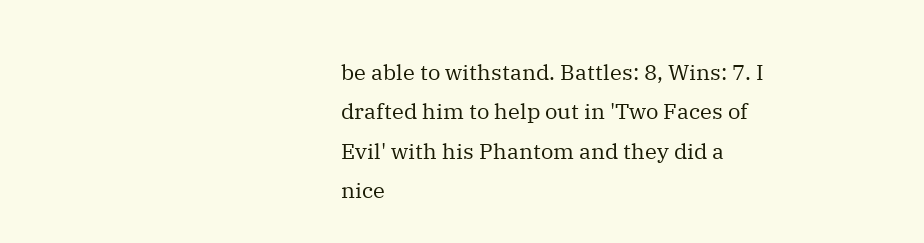be able to withstand. Battles: 8, Wins: 7. I drafted him to help out in 'Two Faces of Evil' with his Phantom and they did a nice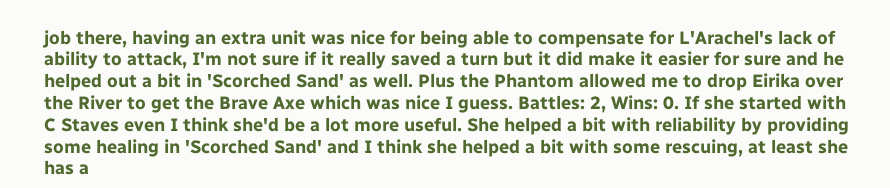job there, having an extra unit was nice for being able to compensate for L'Arachel's lack of ability to attack, I'm not sure if it really saved a turn but it did make it easier for sure and he helped out a bit in 'Scorched Sand' as well. Plus the Phantom allowed me to drop Eirika over the River to get the Brave Axe which was nice I guess. Battles: 2, Wins: 0. If she started with C Staves even I think she'd be a lot more useful. She helped a bit with reliability by providing some healing in 'Scorched Sand' and I think she helped a bit with some rescuing, at least she has a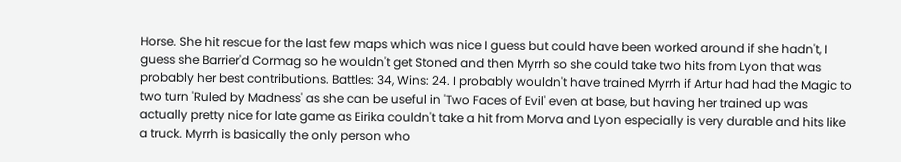Horse. She hit rescue for the last few maps which was nice I guess but could have been worked around if she hadn't, I guess she Barrier'd Cormag so he wouldn't get Stoned and then Myrrh so she could take two hits from Lyon that was probably her best contributions. Battles: 34, Wins: 24. I probably wouldn't have trained Myrrh if Artur had had the Magic to two turn 'Ruled by Madness' as she can be useful in 'Two Faces of Evil' even at base, but having her trained up was actually pretty nice for late game as Eirika couldn't take a hit from Morva and Lyon especially is very durable and hits like a truck. Myrrh is basically the only person who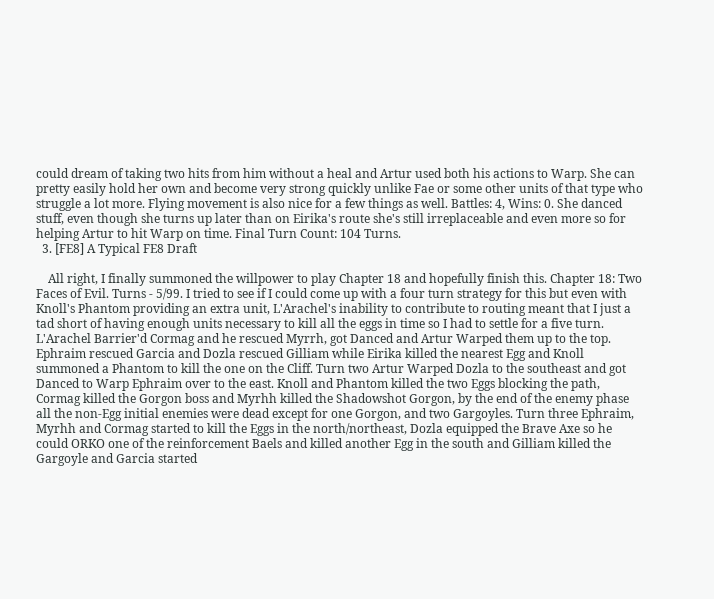could dream of taking two hits from him without a heal and Artur used both his actions to Warp. She can pretty easily hold her own and become very strong quickly unlike Fae or some other units of that type who struggle a lot more. Flying movement is also nice for a few things as well. Battles: 4, Wins: 0. She danced stuff, even though she turns up later than on Eirika's route she's still irreplaceable and even more so for helping Artur to hit Warp on time. Final Turn Count: 104 Turns.
  3. [FE8] A Typical FE8 Draft

    All right, I finally summoned the willpower to play Chapter 18 and hopefully finish this. Chapter 18: Two Faces of Evil. Turns - 5/99. I tried to see if I could come up with a four turn strategy for this but even with Knoll's Phantom providing an extra unit, L'Arachel's inability to contribute to routing meant that I just a tad short of having enough units necessary to kill all the eggs in time so I had to settle for a five turn. L'Arachel Barrier'd Cormag and he rescued Myrrh, got Danced and Artur Warped them up to the top. Ephraim rescued Garcia and Dozla rescued Gilliam while Eirika killed the nearest Egg and Knoll summoned a Phantom to kill the one on the Cliff. Turn two Artur Warped Dozla to the southeast and got Danced to Warp Ephraim over to the east. Knoll and Phantom killed the two Eggs blocking the path, Cormag killed the Gorgon boss and Myrhh killed the Shadowshot Gorgon, by the end of the enemy phase all the non-Egg initial enemies were dead except for one Gorgon, and two Gargoyles. Turn three Ephraim, Myrhh and Cormag started to kill the Eggs in the north/northeast, Dozla equipped the Brave Axe so he could ORKO one of the reinforcement Baels and killed another Egg in the south and Gilliam killed the Gargoyle and Garcia started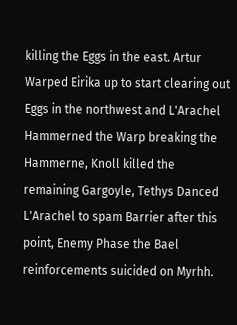killing the Eggs in the east. Artur Warped Eirika up to start clearing out Eggs in the northwest and L'Arachel Hammerned the Warp breaking the Hammerne, Knoll killed the remaining Gargoyle, Tethys Danced L'Arachel to spam Barrier after this point, Enemy Phase the Bael reinforcements suicided on Myrhh.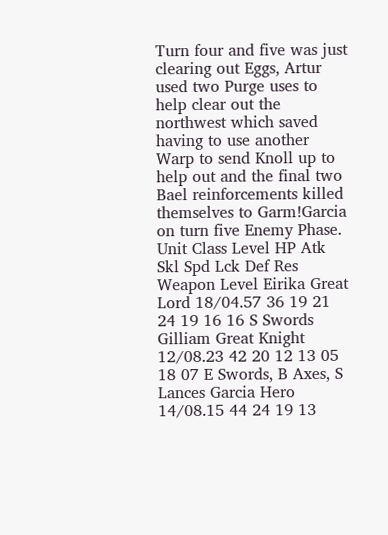Turn four and five was just clearing out Eggs, Artur used two Purge uses to help clear out the northwest which saved having to use another Warp to send Knoll up to help out and the final two Bael reinforcements killed themselves to Garm!Garcia on turn five Enemy Phase. Unit Class Level HP Atk Skl Spd Lck Def Res Weapon Level Eirika Great Lord 18/04.57 36 19 21 24 19 16 16 S Swords Gilliam Great Knight 12/08.23 42 20 12 13 05 18 07 E Swords, B Axes, S Lances Garcia Hero 14/08.15 44 24 19 13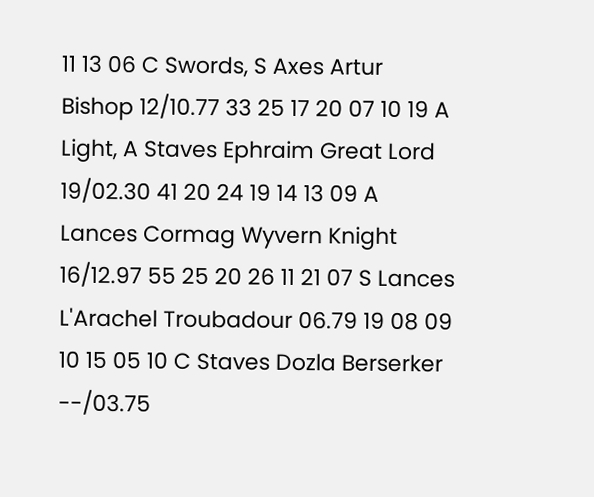11 13 06 C Swords, S Axes Artur Bishop 12/10.77 33 25 17 20 07 10 19 A Light, A Staves Ephraim Great Lord 19/02.30 41 20 24 19 14 13 09 A Lances Cormag Wyvern Knight 16/12.97 55 25 20 26 11 21 07 S Lances L'Arachel Troubadour 06.79 19 08 09 10 15 05 10 C Staves Dozla Berserker --/03.75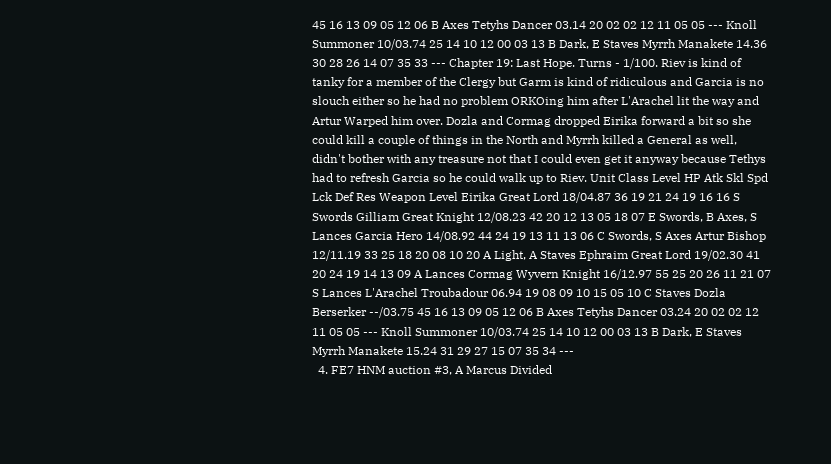45 16 13 09 05 12 06 B Axes Tetyhs Dancer 03.14 20 02 02 12 11 05 05 --- Knoll Summoner 10/03.74 25 14 10 12 00 03 13 B Dark, E Staves Myrrh Manakete 14.36 30 28 26 14 07 35 33 --- Chapter 19: Last Hope. Turns - 1/100. Riev is kind of tanky for a member of the Clergy but Garm is kind of ridiculous and Garcia is no slouch either so he had no problem ORKOing him after L'Arachel lit the way and Artur Warped him over. Dozla and Cormag dropped Eirika forward a bit so she could kill a couple of things in the North and Myrrh killed a General as well, didn't bother with any treasure not that I could even get it anyway because Tethys had to refresh Garcia so he could walk up to Riev. Unit Class Level HP Atk Skl Spd Lck Def Res Weapon Level Eirika Great Lord 18/04.87 36 19 21 24 19 16 16 S Swords Gilliam Great Knight 12/08.23 42 20 12 13 05 18 07 E Swords, B Axes, S Lances Garcia Hero 14/08.92 44 24 19 13 11 13 06 C Swords, S Axes Artur Bishop 12/11.19 33 25 18 20 08 10 20 A Light, A Staves Ephraim Great Lord 19/02.30 41 20 24 19 14 13 09 A Lances Cormag Wyvern Knight 16/12.97 55 25 20 26 11 21 07 S Lances L'Arachel Troubadour 06.94 19 08 09 10 15 05 10 C Staves Dozla Berserker --/03.75 45 16 13 09 05 12 06 B Axes Tetyhs Dancer 03.24 20 02 02 12 11 05 05 --- Knoll Summoner 10/03.74 25 14 10 12 00 03 13 B Dark, E Staves Myrrh Manakete 15.24 31 29 27 15 07 35 34 ---
  4. FE7 HNM auction #3, A Marcus Divided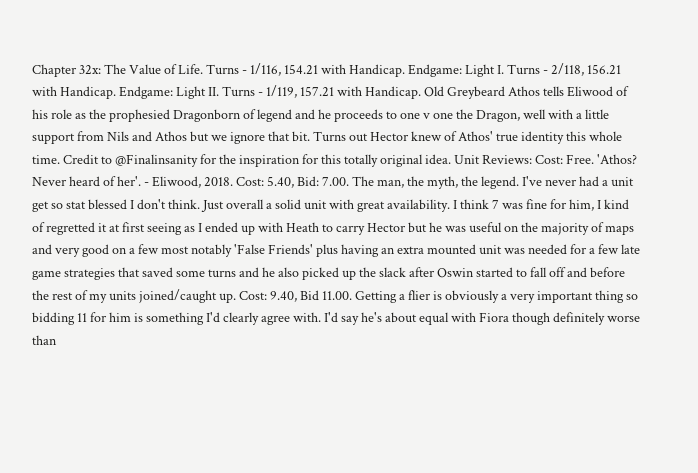Chapter 32x: The Value of Life. Turns - 1/116, 154.21 with Handicap. Endgame: Light I. Turns - 2/118, 156.21 with Handicap. Endgame: Light II. Turns - 1/119, 157.21 with Handicap. Old Greybeard Athos tells Eliwood of his role as the prophesied Dragonborn of legend and he proceeds to one v one the Dragon, well with a little support from Nils and Athos but we ignore that bit. Turns out Hector knew of Athos' true identity this whole time. Credit to @Finalinsanity for the inspiration for this totally original idea. Unit Reviews: Cost: Free. 'Athos? Never heard of her'. - Eliwood, 2018. Cost: 5.40, Bid: 7.00. The man, the myth, the legend. I've never had a unit get so stat blessed I don't think. Just overall a solid unit with great availability. I think 7 was fine for him, I kind of regretted it at first seeing as I ended up with Heath to carry Hector but he was useful on the majority of maps and very good on a few most notably 'False Friends' plus having an extra mounted unit was needed for a few late game strategies that saved some turns and he also picked up the slack after Oswin started to fall off and before the rest of my units joined/caught up. Cost: 9.40, Bid 11.00. Getting a flier is obviously a very important thing so bidding 11 for him is something I'd clearly agree with. I'd say he's about equal with Fiora though definitely worse than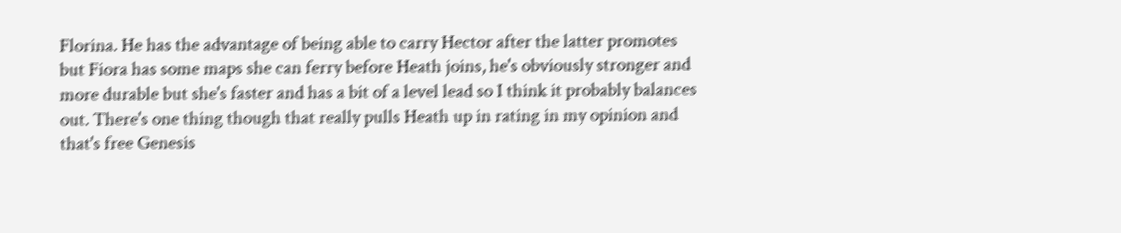Florina. He has the advantage of being able to carry Hector after the latter promotes but Fiora has some maps she can ferry before Heath joins, he's obviously stronger and more durable but she's faster and has a bit of a level lead so I think it probably balances out. There's one thing though that really pulls Heath up in rating in my opinion and that's free Genesis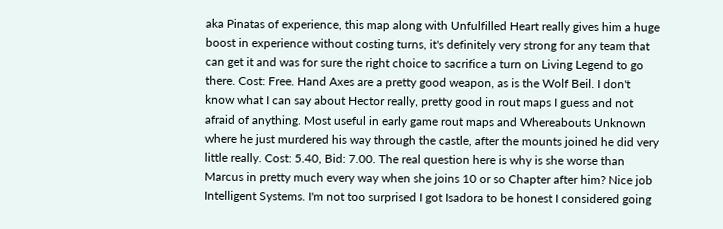aka Pinatas of experience, this map along with Unfulfilled Heart really gives him a huge boost in experience without costing turns, it's definitely very strong for any team that can get it and was for sure the right choice to sacrifice a turn on Living Legend to go there. Cost: Free. Hand Axes are a pretty good weapon, as is the Wolf Beil. I don't know what I can say about Hector really, pretty good in rout maps I guess and not afraid of anything. Most useful in early game rout maps and Whereabouts Unknown where he just murdered his way through the castle, after the mounts joined he did very little really. Cost: 5.40, Bid: 7.00. The real question here is why is she worse than Marcus in pretty much every way when she joins 10 or so Chapter after him? Nice job Intelligent Systems. I'm not too surprised I got Isadora to be honest I considered going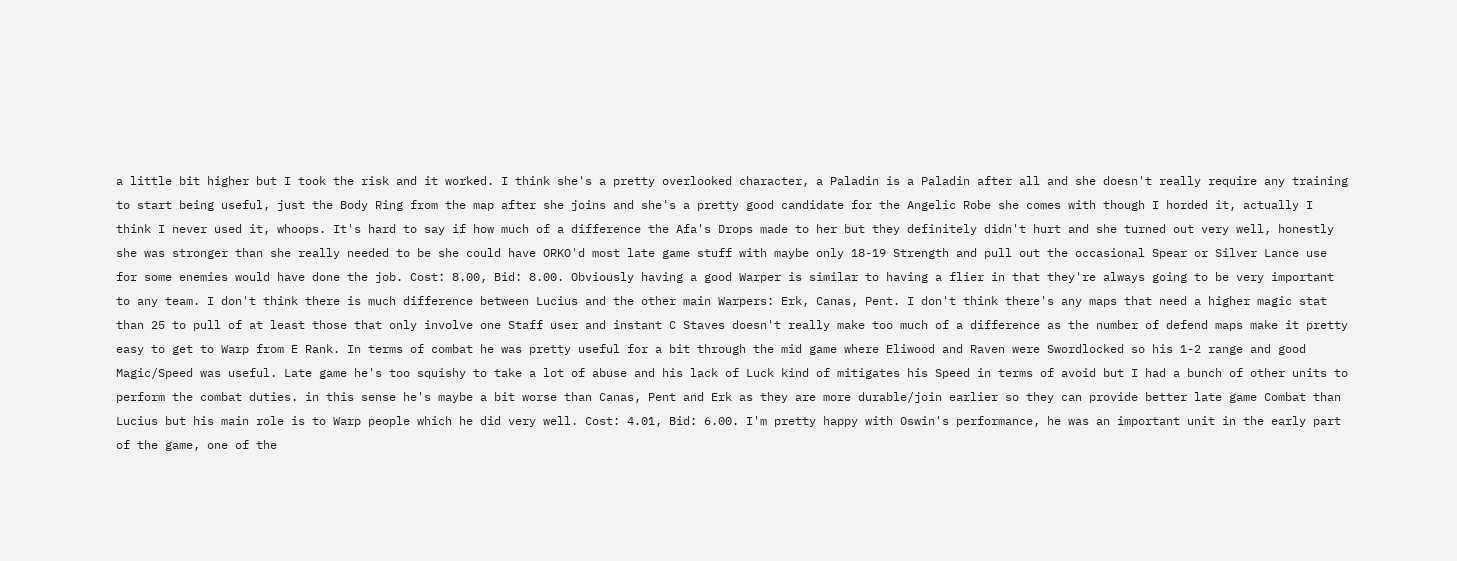a little bit higher but I took the risk and it worked. I think she's a pretty overlooked character, a Paladin is a Paladin after all and she doesn't really require any training to start being useful, just the Body Ring from the map after she joins and she's a pretty good candidate for the Angelic Robe she comes with though I horded it, actually I think I never used it, whoops. It's hard to say if how much of a difference the Afa's Drops made to her but they definitely didn't hurt and she turned out very well, honestly she was stronger than she really needed to be she could have ORKO'd most late game stuff with maybe only 18-19 Strength and pull out the occasional Spear or Silver Lance use for some enemies would have done the job. Cost: 8.00, Bid: 8.00. Obviously having a good Warper is similar to having a flier in that they're always going to be very important to any team. I don't think there is much difference between Lucius and the other main Warpers: Erk, Canas, Pent. I don't think there's any maps that need a higher magic stat than 25 to pull of at least those that only involve one Staff user and instant C Staves doesn't really make too much of a difference as the number of defend maps make it pretty easy to get to Warp from E Rank. In terms of combat he was pretty useful for a bit through the mid game where Eliwood and Raven were Swordlocked so his 1-2 range and good Magic/Speed was useful. Late game he's too squishy to take a lot of abuse and his lack of Luck kind of mitigates his Speed in terms of avoid but I had a bunch of other units to perform the combat duties. in this sense he's maybe a bit worse than Canas, Pent and Erk as they are more durable/join earlier so they can provide better late game Combat than Lucius but his main role is to Warp people which he did very well. Cost: 4.01, Bid: 6.00. I'm pretty happy with Oswin's performance, he was an important unit in the early part of the game, one of the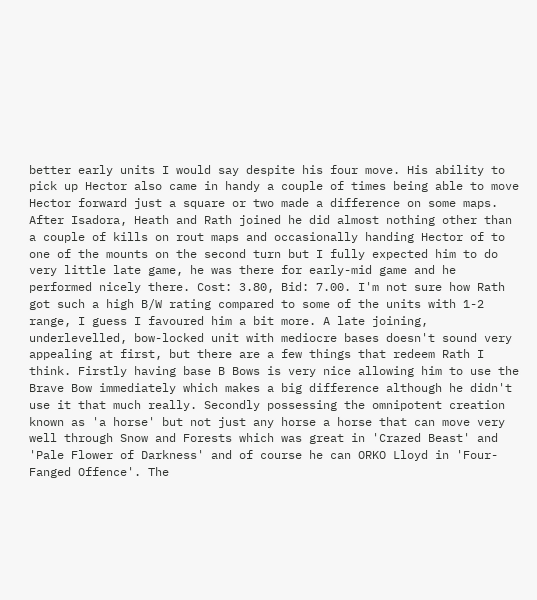better early units I would say despite his four move. His ability to pick up Hector also came in handy a couple of times being able to move Hector forward just a square or two made a difference on some maps. After Isadora, Heath and Rath joined he did almost nothing other than a couple of kills on rout maps and occasionally handing Hector of to one of the mounts on the second turn but I fully expected him to do very little late game, he was there for early-mid game and he performed nicely there. Cost: 3.80, Bid: 7.00. I'm not sure how Rath got such a high B/W rating compared to some of the units with 1-2 range, I guess I favoured him a bit more. A late joining, underlevelled, bow-locked unit with mediocre bases doesn't sound very appealing at first, but there are a few things that redeem Rath I think. Firstly having base B Bows is very nice allowing him to use the Brave Bow immediately which makes a big difference although he didn't use it that much really. Secondly possessing the omnipotent creation known as 'a horse' but not just any horse a horse that can move very well through Snow and Forests which was great in 'Crazed Beast' and 'Pale Flower of Darkness' and of course he can ORKO Lloyd in 'Four-Fanged Offence'. The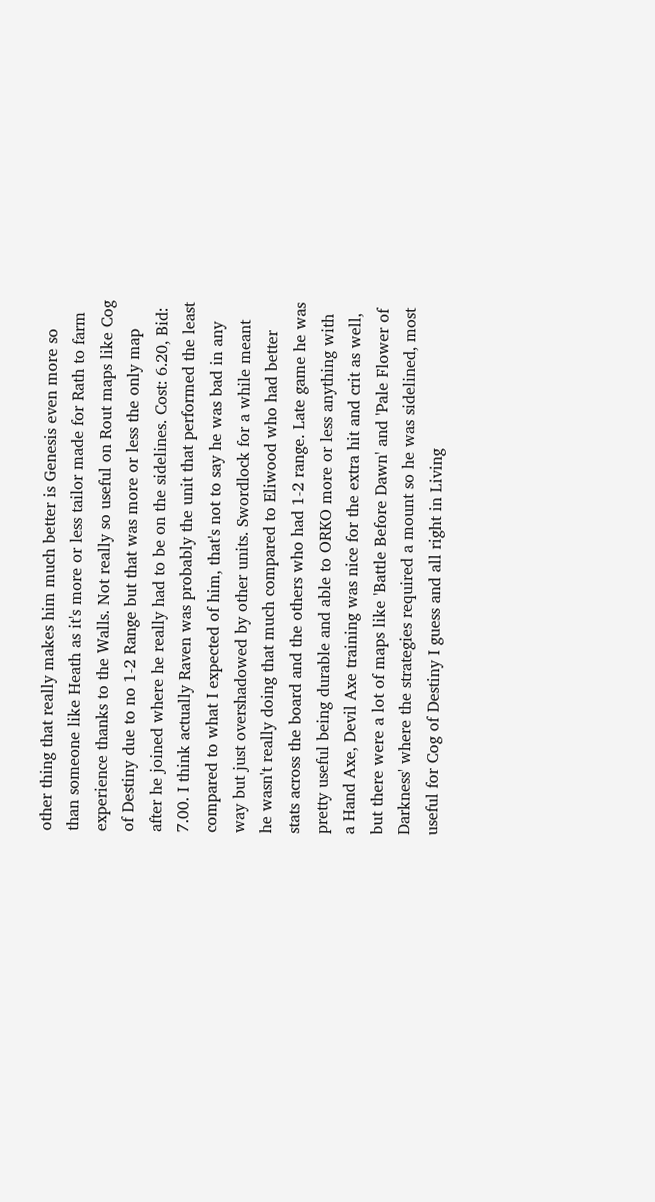other thing that really makes him much better is Genesis even more so than someone like Heath as it's more or less tailor made for Rath to farm experience thanks to the Walls. Not really so useful on Rout maps like Cog of Destiny due to no 1-2 Range but that was more or less the only map after he joined where he really had to be on the sidelines. Cost: 6.20, Bid: 7.00. I think actually Raven was probably the unit that performed the least compared to what I expected of him, that's not to say he was bad in any way but just overshadowed by other units. Swordlock for a while meant he wasn't really doing that much compared to Eliwood who had better stats across the board and the others who had 1-2 range. Late game he was pretty useful being durable and able to ORKO more or less anything with a Hand Axe, Devil Axe training was nice for the extra hit and crit as well, but there were a lot of maps like 'Battle Before Dawn' and 'Pale Flower of Darkness' where the strategies required a mount so he was sidelined, most useful for Cog of Destiny I guess and all right in Living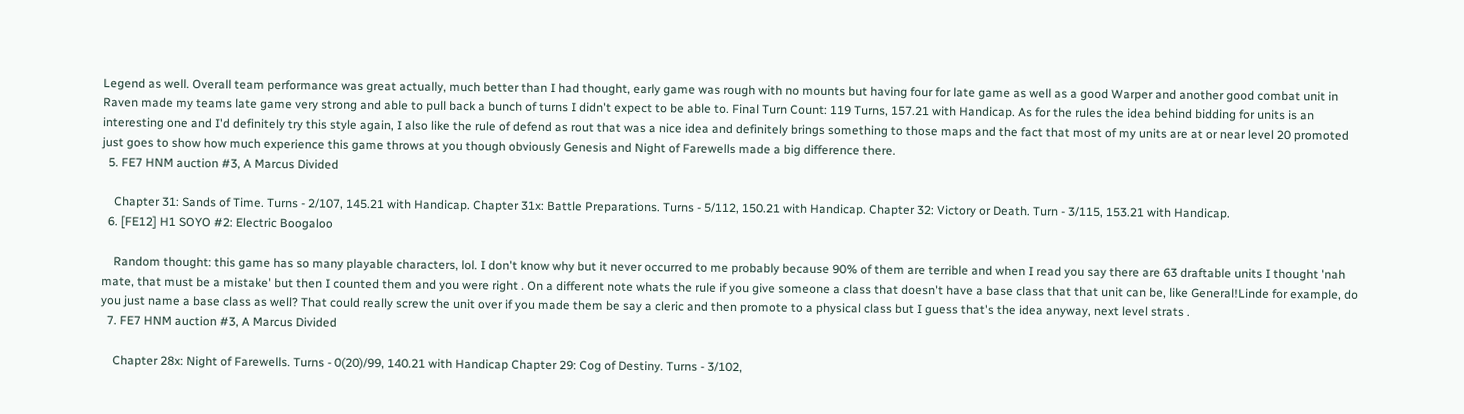Legend as well. Overall team performance was great actually, much better than I had thought, early game was rough with no mounts but having four for late game as well as a good Warper and another good combat unit in Raven made my teams late game very strong and able to pull back a bunch of turns I didn't expect to be able to. Final Turn Count: 119 Turns, 157.21 with Handicap. As for the rules the idea behind bidding for units is an interesting one and I'd definitely try this style again, I also like the rule of defend as rout that was a nice idea and definitely brings something to those maps and the fact that most of my units are at or near level 20 promoted just goes to show how much experience this game throws at you though obviously Genesis and Night of Farewells made a big difference there.
  5. FE7 HNM auction #3, A Marcus Divided

    Chapter 31: Sands of Time. Turns - 2/107, 145.21 with Handicap. Chapter 31x: Battle Preparations. Turns - 5/112, 150.21 with Handicap. Chapter 32: Victory or Death. Turn - 3/115, 153.21 with Handicap.
  6. [FE12] H1 SOYO #2: Electric Boogaloo

    Random thought: this game has so many playable characters, lol. I don't know why but it never occurred to me probably because 90% of them are terrible and when I read you say there are 63 draftable units I thought 'nah mate, that must be a mistake' but then I counted them and you were right . On a different note whats the rule if you give someone a class that doesn't have a base class that that unit can be, like General!Linde for example, do you just name a base class as well? That could really screw the unit over if you made them be say a cleric and then promote to a physical class but I guess that's the idea anyway, next level strats .
  7. FE7 HNM auction #3, A Marcus Divided

    Chapter 28x: Night of Farewells. Turns - 0(20)/99, 140.21 with Handicap Chapter 29: Cog of Destiny. Turns - 3/102,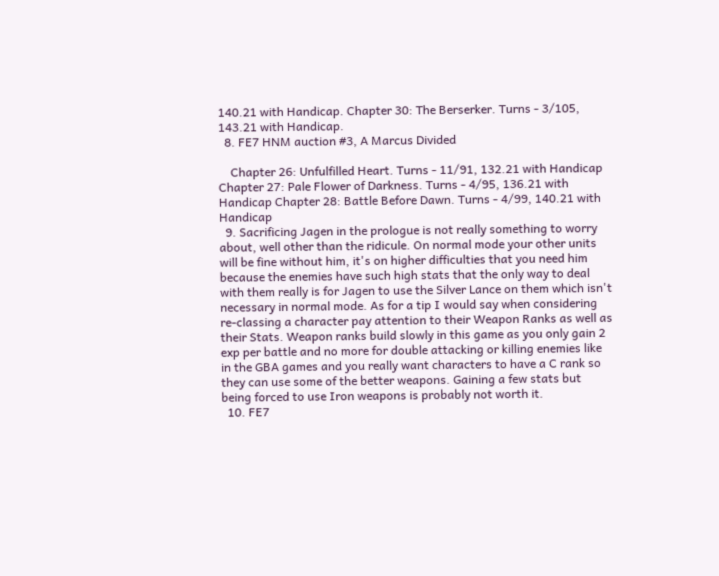140.21 with Handicap. Chapter 30: The Berserker. Turns - 3/105, 143.21 with Handicap.
  8. FE7 HNM auction #3, A Marcus Divided

    Chapter 26: Unfulfilled Heart. Turns - 11/91, 132.21 with Handicap Chapter 27: Pale Flower of Darkness. Turns - 4/95, 136.21 with Handicap Chapter 28: Battle Before Dawn. Turns - 4/99, 140.21 with Handicap
  9. Sacrificing Jagen in the prologue is not really something to worry about, well other than the ridicule. On normal mode your other units will be fine without him, it's on higher difficulties that you need him because the enemies have such high stats that the only way to deal with them really is for Jagen to use the Silver Lance on them which isn't necessary in normal mode. As for a tip I would say when considering re-classing a character pay attention to their Weapon Ranks as well as their Stats. Weapon ranks build slowly in this game as you only gain 2 exp per battle and no more for double attacking or killing enemies like in the GBA games and you really want characters to have a C rank so they can use some of the better weapons. Gaining a few stats but being forced to use Iron weapons is probably not worth it.
  10. FE7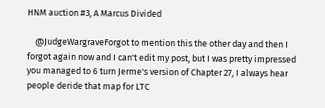HNM auction #3, A Marcus Divided

    @JudgeWargraveForgot to mention this the other day and then I forgot again now and I can't edit my post, but I was pretty impressed you managed to 6 turn Jerme's version of Chapter 27, I always hear people deride that map for LTC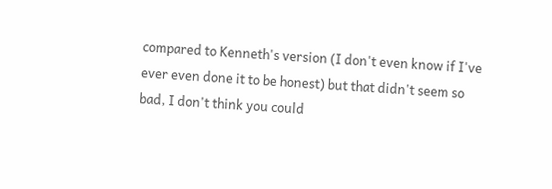compared to Kenneth's version (I don't even know if I've ever even done it to be honest) but that didn't seem so bad, I don't think you could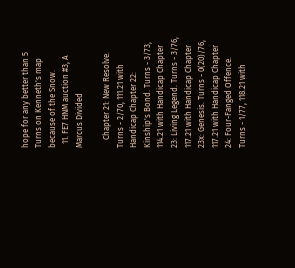hope for any better than 5 Turns on Kenneth's map because of the Snow.
  11. FE7 HNM auction #3, A Marcus Divided

    Chapter 21: New Resolve. Turns - 2/70, 111.21 with Handicap Chapter 22: Kinship's Bond. Turns - 3/73, 114.21 with Handicap Chapter 23: Living Legend. Turns - 3/76, 117.21 with Handicap Chapter 23x: Genesis. Turns - 0(20)/76, 117.21 with Handicap Chapter 24: Four-Fanged Offence. Turns - 1/77, 118.21 with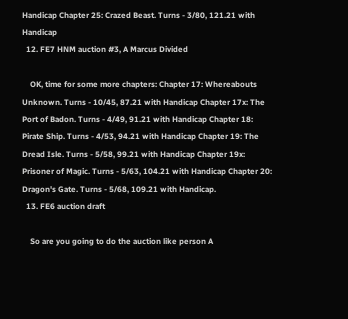Handicap Chapter 25: Crazed Beast. Turns - 3/80, 121.21 with Handicap
  12. FE7 HNM auction #3, A Marcus Divided

    OK, time for some more chapters: Chapter 17: Whereabouts Unknown. Turns - 10/45, 87.21 with Handicap Chapter 17x: The Port of Badon. Turns - 4/49, 91.21 with Handicap Chapter 18: Pirate Ship. Turns - 4/53, 94.21 with Handicap Chapter 19: The Dread Isle. Turns - 5/58, 99.21 with Handicap Chapter 19x: Prisoner of Magic. Turns - 5/63, 104.21 with Handicap Chapter 20: Dragon's Gate. Turns - 5/68, 109.21 with Handicap.
  13. FE6 auction draft

    So are you going to do the auction like person A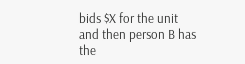bids $X for the unit and then person B has the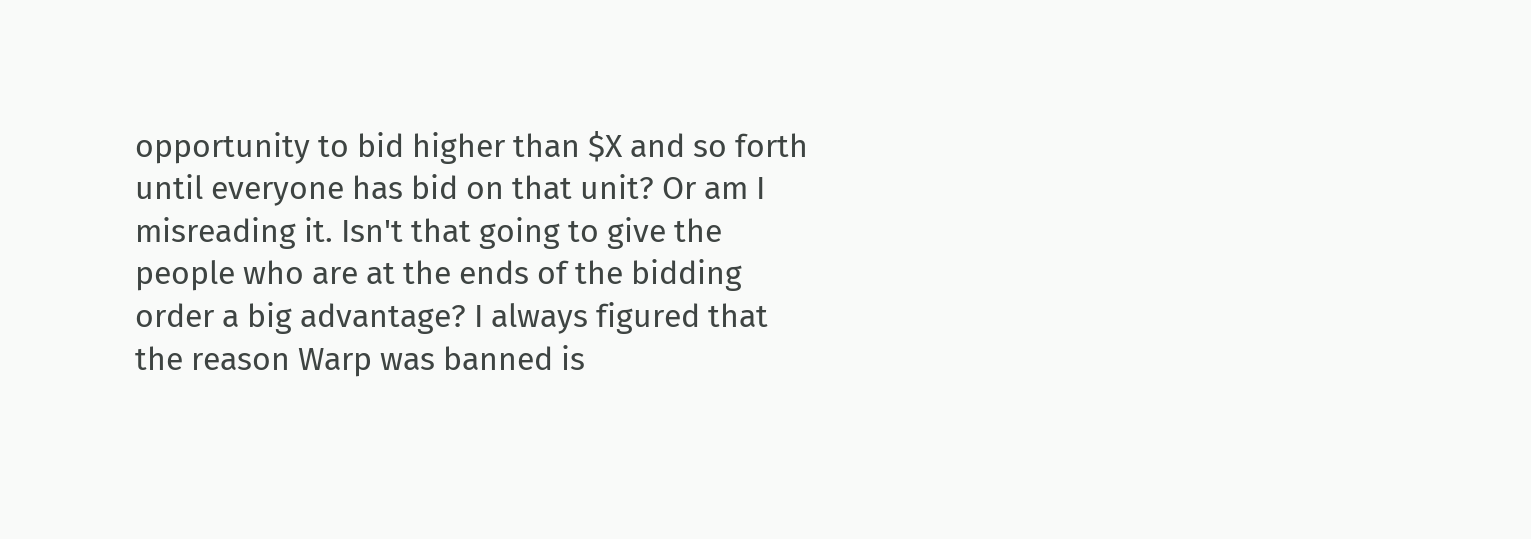opportunity to bid higher than $X and so forth until everyone has bid on that unit? Or am I misreading it. Isn't that going to give the people who are at the ends of the bidding order a big advantage? I always figured that the reason Warp was banned is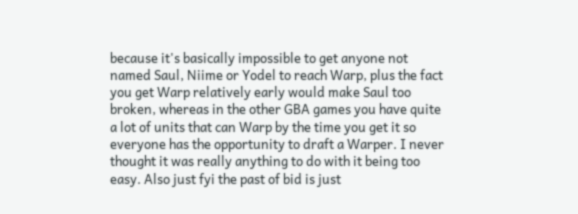because it's basically impossible to get anyone not named Saul, Niime or Yodel to reach Warp, plus the fact you get Warp relatively early would make Saul too broken, whereas in the other GBA games you have quite a lot of units that can Warp by the time you get it so everyone has the opportunity to draft a Warper. I never thought it was really anything to do with it being too easy. Also just fyi the past of bid is just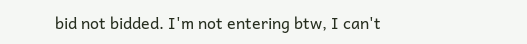bid not bidded. I'm not entering btw, I can't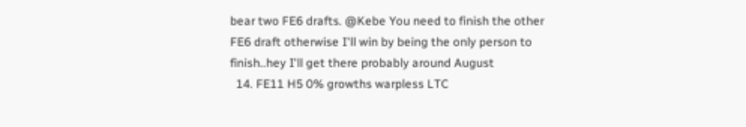bear two FE6 drafts. @Kebe You need to finish the other FE6 draft otherwise I'll win by being the only person to finish..hey I'll get there probably around August
  14. FE11 H5 0% growths warpless LTC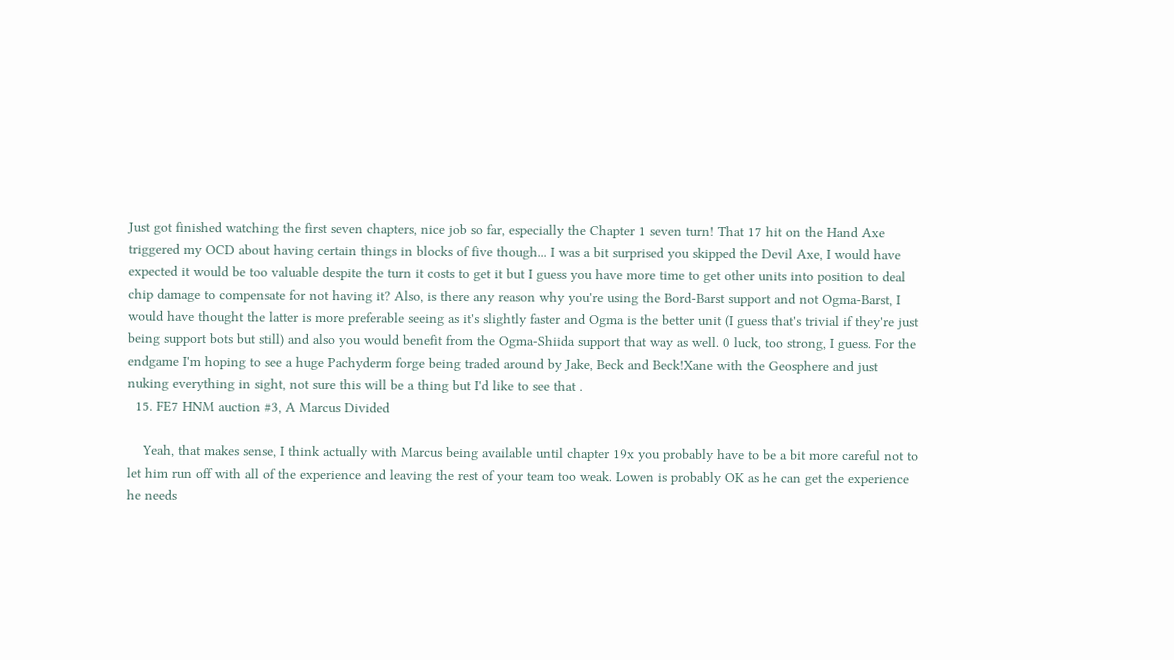Just got finished watching the first seven chapters, nice job so far, especially the Chapter 1 seven turn! That 17 hit on the Hand Axe triggered my OCD about having certain things in blocks of five though... I was a bit surprised you skipped the Devil Axe, I would have expected it would be too valuable despite the turn it costs to get it but I guess you have more time to get other units into position to deal chip damage to compensate for not having it? Also, is there any reason why you're using the Bord-Barst support and not Ogma-Barst, I would have thought the latter is more preferable seeing as it's slightly faster and Ogma is the better unit (I guess that's trivial if they're just being support bots but still) and also you would benefit from the Ogma-Shiida support that way as well. 0 luck, too strong, I guess. For the endgame I'm hoping to see a huge Pachyderm forge being traded around by Jake, Beck and Beck!Xane with the Geosphere and just nuking everything in sight, not sure this will be a thing but I'd like to see that .
  15. FE7 HNM auction #3, A Marcus Divided

    Yeah, that makes sense, I think actually with Marcus being available until chapter 19x you probably have to be a bit more careful not to let him run off with all of the experience and leaving the rest of your team too weak. Lowen is probably OK as he can get the experience he needs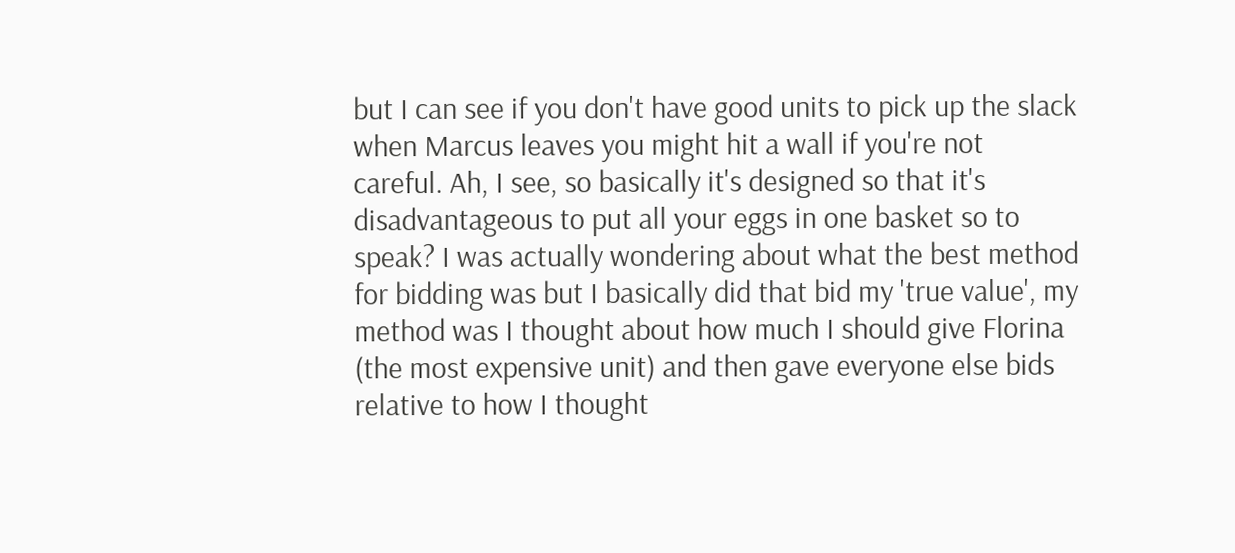but I can see if you don't have good units to pick up the slack when Marcus leaves you might hit a wall if you're not careful. Ah, I see, so basically it's designed so that it's disadvantageous to put all your eggs in one basket so to speak? I was actually wondering about what the best method for bidding was but I basically did that bid my 'true value', my method was I thought about how much I should give Florina (the most expensive unit) and then gave everyone else bids relative to how I thought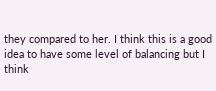they compared to her. I think this is a good idea to have some level of balancing but I think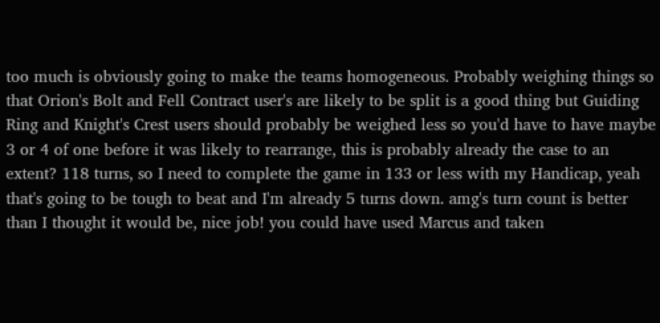too much is obviously going to make the teams homogeneous. Probably weighing things so that Orion's Bolt and Fell Contract user's are likely to be split is a good thing but Guiding Ring and Knight's Crest users should probably be weighed less so you'd have to have maybe 3 or 4 of one before it was likely to rearrange, this is probably already the case to an extent? 118 turns, so I need to complete the game in 133 or less with my Handicap, yeah that's going to be tough to beat and I'm already 5 turns down. amg's turn count is better than I thought it would be, nice job! you could have used Marcus and taken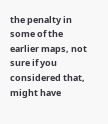the penalty in some of the earlier maps, not sure if you considered that, might have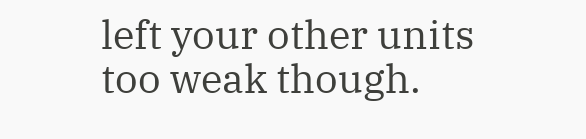left your other units too weak though.